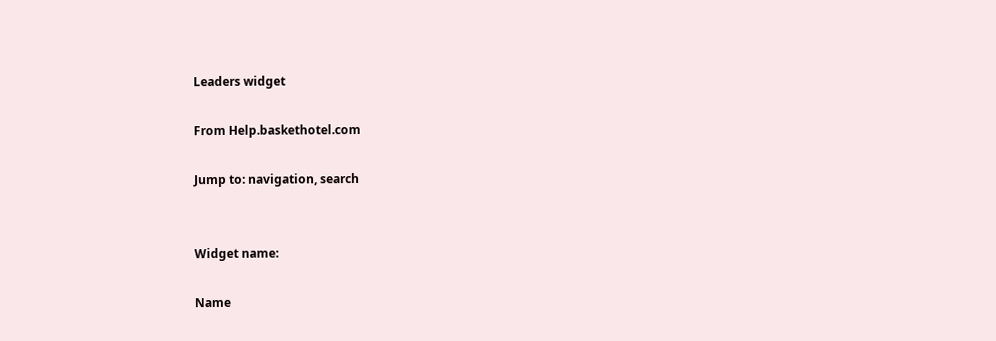Leaders widget

From Help.baskethotel.com

Jump to: navigation, search


Widget name:

Name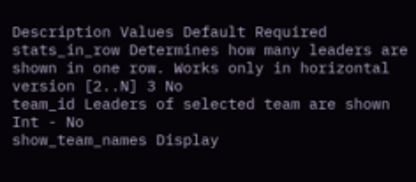Description Values Default Required
stats_in_row Determines how many leaders are shown in one row. Works only in horizontal version [2..N] 3 No
team_id Leaders of selected team are shown Int - No
show_team_names Display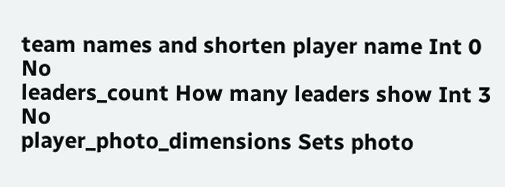team names and shorten player name Int 0 No
leaders_count How many leaders show Int 3 No
player_photo_dimensions Sets photo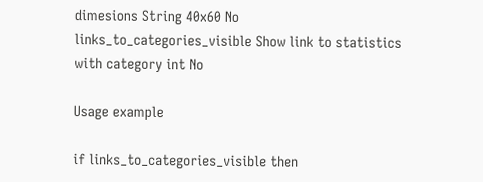dimesions String 40x60 No
links_to_categories_visible Show link to statistics with category int No

Usage example

if links_to_categories_visible then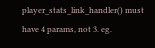player_stats_link_handler() must have 4 params, not 3. eg.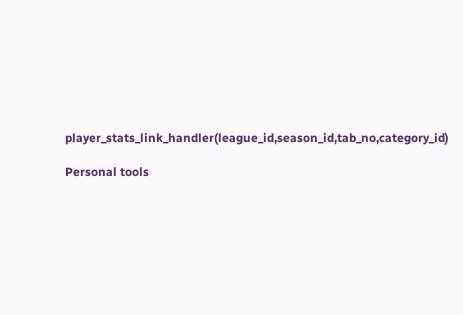player_stats_link_handler(league_id,season_id,tab_no,category_id)

Personal tools